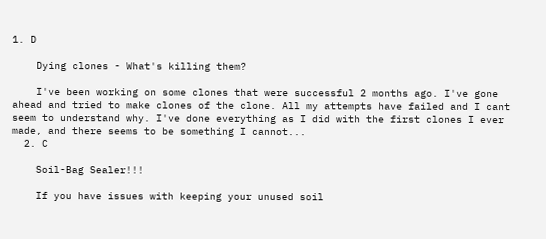1. D

    Dying clones - What's killing them?

    I've been working on some clones that were successful 2 months ago. I've gone ahead and tried to make clones of the clone. All my attempts have failed and I cant seem to understand why. I've done everything as I did with the first clones I ever made, and there seems to be something I cannot...
  2. C

    Soil-Bag Sealer!!!

    If you have issues with keeping your unused soil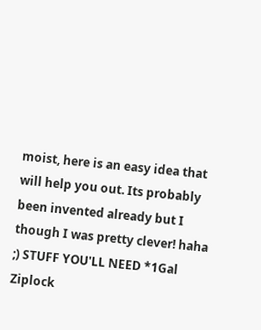moist, here is an easy idea that will help you out. Its probably been invented already but I though I was pretty clever! haha ;) STUFF YOU'LL NEED *1Gal Ziplock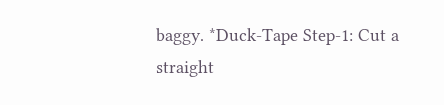baggy. *Duck-Tape Step-1: Cut a straight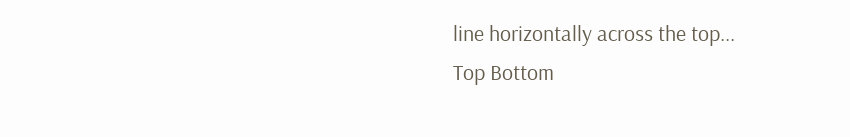line horizontally across the top...
Top Bottom